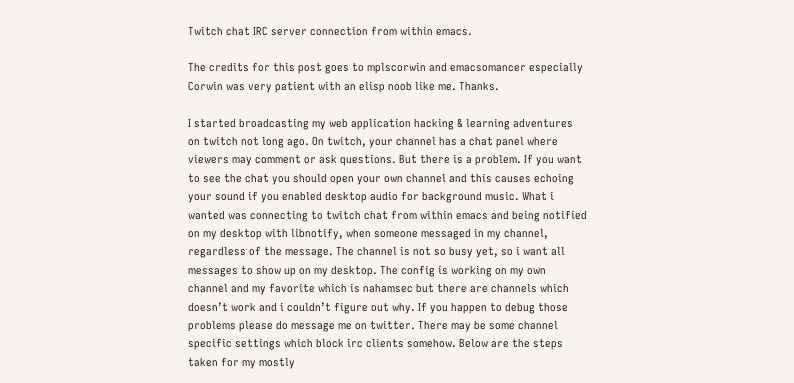Twitch chat IRC server connection from within emacs.

The credits for this post goes to mplscorwin and emacsomancer especially Corwin was very patient with an elisp noob like me. Thanks.

I started broadcasting my web application hacking & learning adventures on twitch not long ago. On twitch, your channel has a chat panel where viewers may comment or ask questions. But there is a problem. If you want to see the chat you should open your own channel and this causes echoing your sound if you enabled desktop audio for background music. What i wanted was connecting to twitch chat from within emacs and being notified on my desktop with libnotify, when someone messaged in my channel, regardless of the message. The channel is not so busy yet, so i want all messages to show up on my desktop. The config is working on my own channel and my favorite which is nahamsec but there are channels which doesn’t work and i couldn’t figure out why. If you happen to debug those problems please do message me on twitter. There may be some channel specific settings which block irc clients somehow. Below are the steps taken for my mostly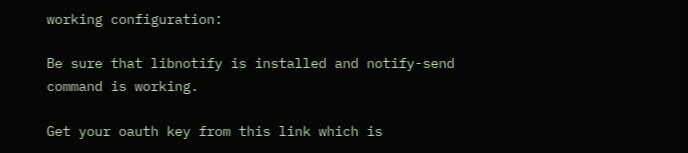working configuration:

Be sure that libnotify is installed and notify-send command is working.

Get your oauth key from this link which is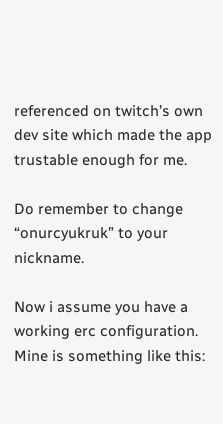referenced on twitch’s own dev site which made the app trustable enough for me.

Do remember to change “onurcyukruk” to your nickname.

Now i assume you have a working erc configuration. Mine is something like this: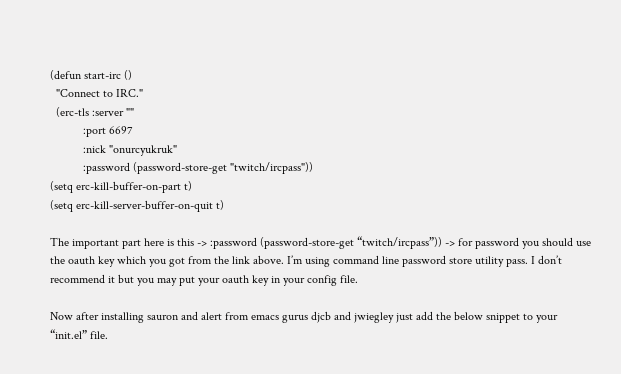(defun start-irc ()
  "Connect to IRC."
  (erc-tls :server ""
           :port 6697
           :nick "onurcyukruk"
           :password (password-store-get "twitch/ircpass"))
(setq erc-kill-buffer-on-part t)
(setq erc-kill-server-buffer-on-quit t)

The important part here is this -> :password (password-store-get “twitch/ircpass”)) -> for password you should use the oauth key which you got from the link above. I’m using command line password store utility pass. I don’t recommend it but you may put your oauth key in your config file.

Now after installing sauron and alert from emacs gurus djcb and jwiegley just add the below snippet to your “init.el” file.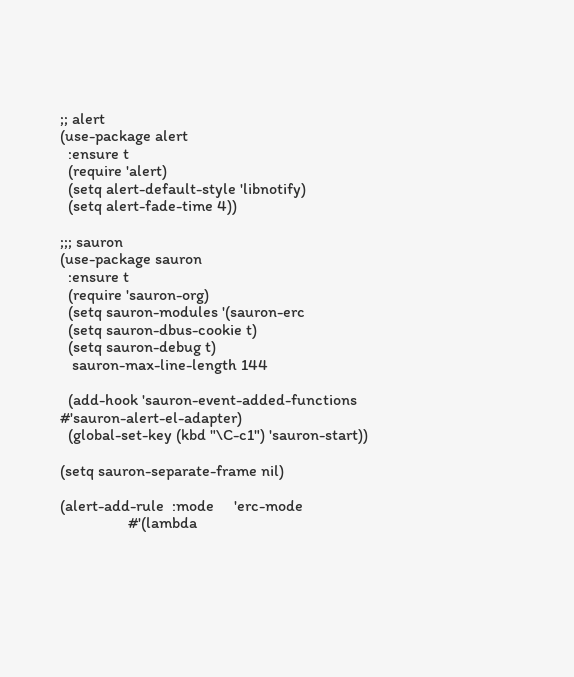;; alert
(use-package alert
  :ensure t
  (require 'alert)
  (setq alert-default-style 'libnotify)
  (setq alert-fade-time 4))

;;; sauron
(use-package sauron
  :ensure t
  (require 'sauron-org)
  (setq sauron-modules '(sauron-erc
  (setq sauron-dbus-cookie t)
  (setq sauron-debug t)
   sauron-max-line-length 144

  (add-hook 'sauron-event-added-functions #'sauron-alert-el-adapter)
  (global-set-key (kbd "\C-c1") 'sauron-start))

(setq sauron-separate-frame nil)

(alert-add-rule  :mode     'erc-mode
                 #'(lambda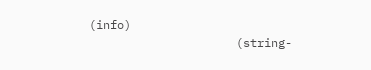(info)
                     (string-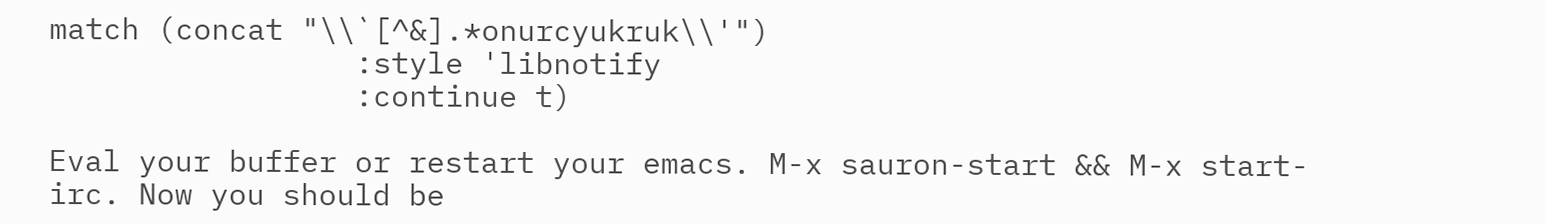match (concat "\\`[^&].*onurcyukruk\\'")
                 :style 'libnotify
                 :continue t)

Eval your buffer or restart your emacs. M-x sauron-start && M-x start-irc. Now you should be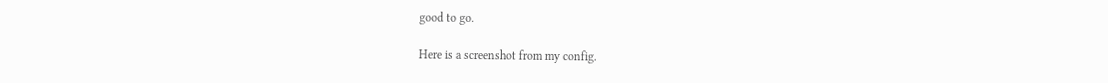good to go.

Here is a screenshot from my config.